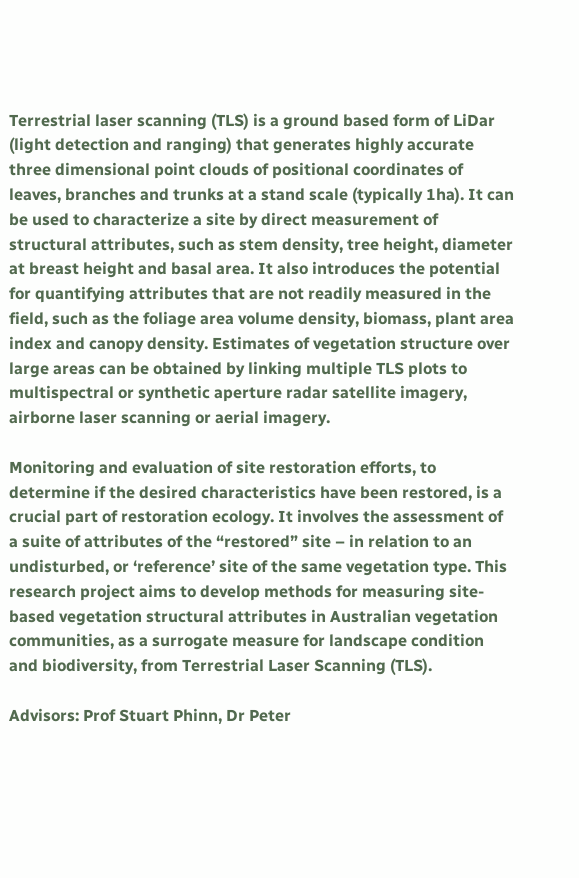Terrestrial laser scanning (TLS) is a ground based form of LiDar (light detection and ranging) that generates highly accurate three dimensional point clouds of positional coordinates of leaves, branches and trunks at a stand scale (typically 1ha). It can be used to characterize a site by direct measurement of structural attributes, such as stem density, tree height, diameter at breast height and basal area. It also introduces the potential for quantifying attributes that are not readily measured in the field, such as the foliage area volume density, biomass, plant area index and canopy density. Estimates of vegetation structure over large areas can be obtained by linking multiple TLS plots to multispectral or synthetic aperture radar satellite imagery, airborne laser scanning or aerial imagery.

Monitoring and evaluation of site restoration efforts, to determine if the desired characteristics have been restored, is a crucial part of restoration ecology. It involves the assessment of a suite of attributes of the “restored” site – in relation to an undisturbed, or ‘reference’ site of the same vegetation type. This research project aims to develop methods for measuring site-based vegetation structural attributes in Australian vegetation communities, as a surrogate measure for landscape condition and biodiversity, from Terrestrial Laser Scanning (TLS).

Advisors: Prof Stuart Phinn, Dr Peter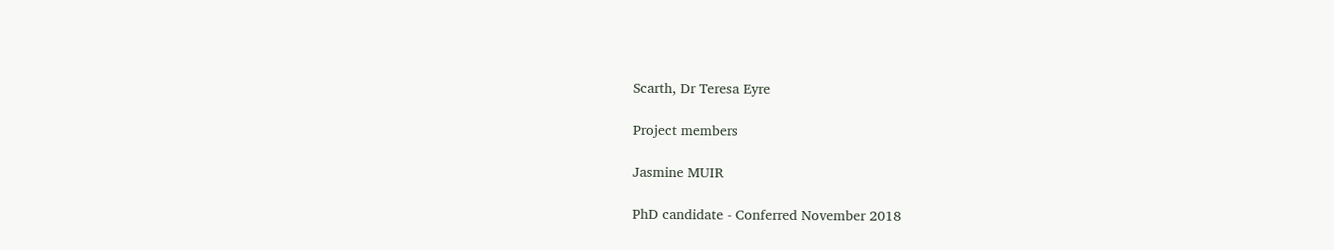Scarth, Dr Teresa Eyre

Project members

Jasmine MUIR

PhD candidate - Conferred November 2018